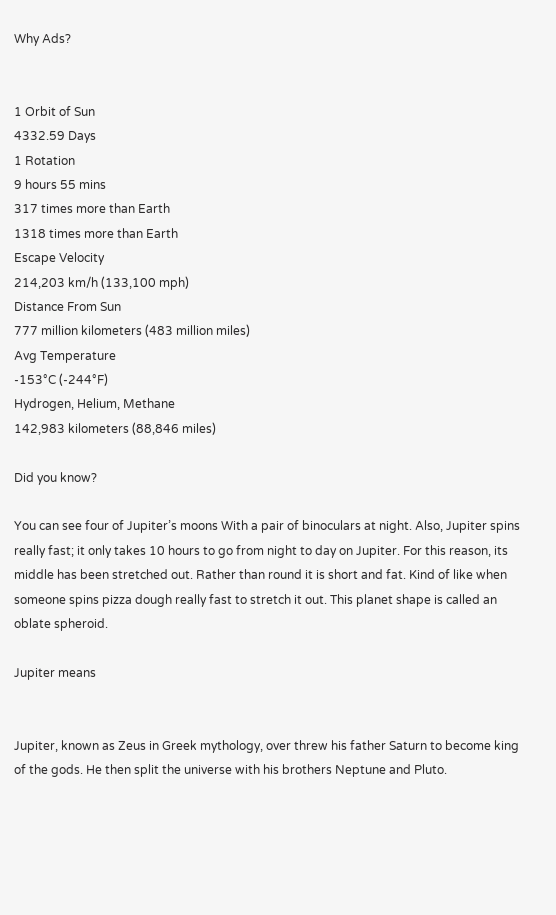Why Ads?


1 Orbit of Sun
4332.59 Days
1 Rotation
9 hours 55 mins
317 times more than Earth
1318 times more than Earth
Escape Velocity
214,203 km/h (133,100 mph)
Distance From Sun
777 million kilometers (483 million miles)
Avg Temperature
-153°C (-244°F)
Hydrogen, Helium, Methane
142,983 kilometers (88,846 miles)

Did you know?

You can see four of Jupiter’s moons With a pair of binoculars at night. Also, Jupiter spins really fast; it only takes 10 hours to go from night to day on Jupiter. For this reason, its middle has been stretched out. Rather than round it is short and fat. Kind of like when someone spins pizza dough really fast to stretch it out. This planet shape is called an oblate spheroid.

Jupiter means


Jupiter, known as Zeus in Greek mythology, over threw his father Saturn to become king of the gods. He then split the universe with his brothers Neptune and Pluto.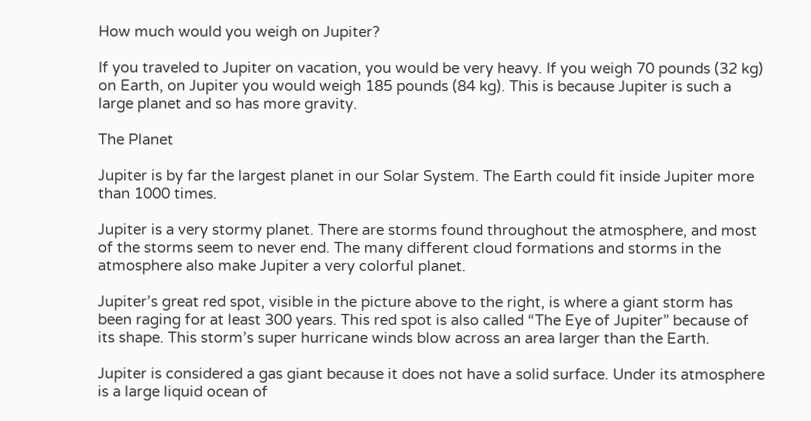How much would you weigh on Jupiter?

If you traveled to Jupiter on vacation, you would be very heavy. If you weigh 70 pounds (32 kg) on Earth, on Jupiter you would weigh 185 pounds (84 kg). This is because Jupiter is such a large planet and so has more gravity.

The Planet

Jupiter is by far the largest planet in our Solar System. The Earth could fit inside Jupiter more than 1000 times.

Jupiter is a very stormy planet. There are storms found throughout the atmosphere, and most of the storms seem to never end. The many different cloud formations and storms in the atmosphere also make Jupiter a very colorful planet.

Jupiter’s great red spot, visible in the picture above to the right, is where a giant storm has been raging for at least 300 years. This red spot is also called “The Eye of Jupiter” because of its shape. This storm’s super hurricane winds blow across an area larger than the Earth.

Jupiter is considered a gas giant because it does not have a solid surface. Under its atmosphere is a large liquid ocean of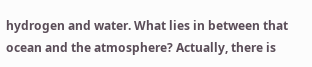hydrogen and water. What lies in between that ocean and the atmosphere? Actually, there is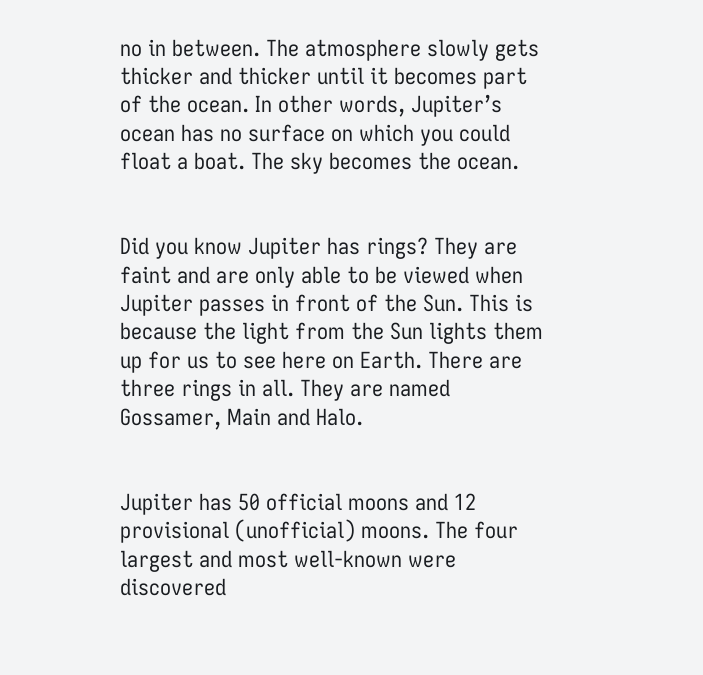no in between. The atmosphere slowly gets thicker and thicker until it becomes part of the ocean. In other words, Jupiter’s ocean has no surface on which you could float a boat. The sky becomes the ocean.


Did you know Jupiter has rings? They are faint and are only able to be viewed when Jupiter passes in front of the Sun. This is because the light from the Sun lights them up for us to see here on Earth. There are three rings in all. They are named Gossamer, Main and Halo.


Jupiter has 50 official moons and 12 provisional (unofficial) moons. The four largest and most well-known were discovered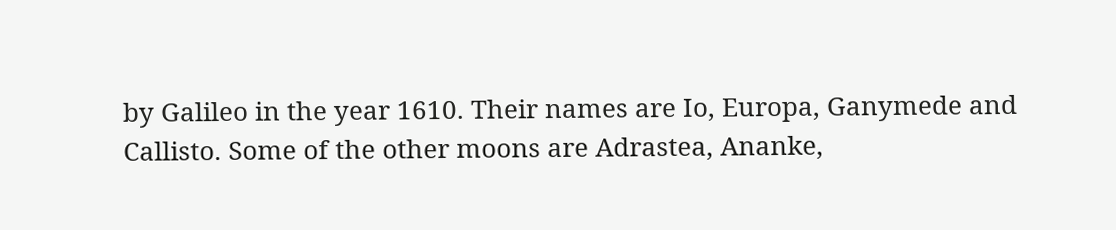by Galileo in the year 1610. Their names are Io, Europa, Ganymede and Callisto. Some of the other moons are Adrastea, Ananke,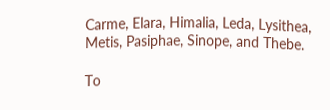Carme, Elara, Himalia, Leda, Lysithea, Metis, Pasiphae, Sinope, and Thebe.

To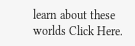learn about these worlds Click Here.